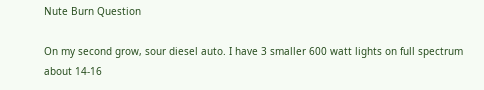Nute Burn Question

On my second grow, sour diesel auto. I have 3 smaller 600 watt lights on full spectrum about 14-16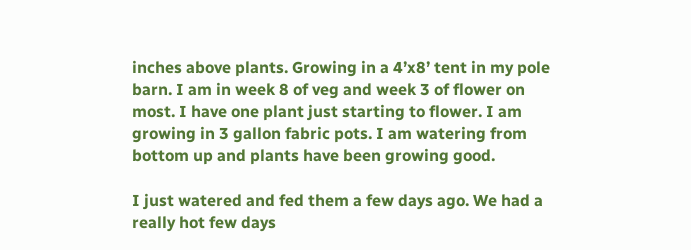inches above plants. Growing in a 4’x8’ tent in my pole barn. I am in week 8 of veg and week 3 of flower on most. I have one plant just starting to flower. I am growing in 3 gallon fabric pots. I am watering from bottom up and plants have been growing good.

I just watered and fed them a few days ago. We had a really hot few days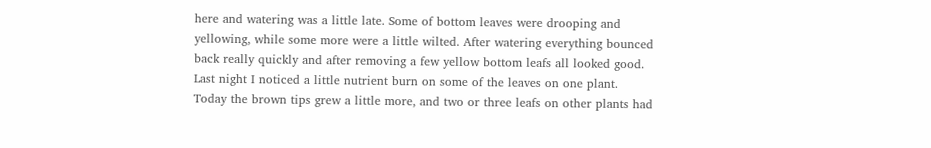here and watering was a little late. Some of bottom leaves were drooping and yellowing, while some more were a little wilted. After watering everything bounced back really quickly and after removing a few yellow bottom leafs all looked good. Last night I noticed a little nutrient burn on some of the leaves on one plant. Today the brown tips grew a little more, and two or three leafs on other plants had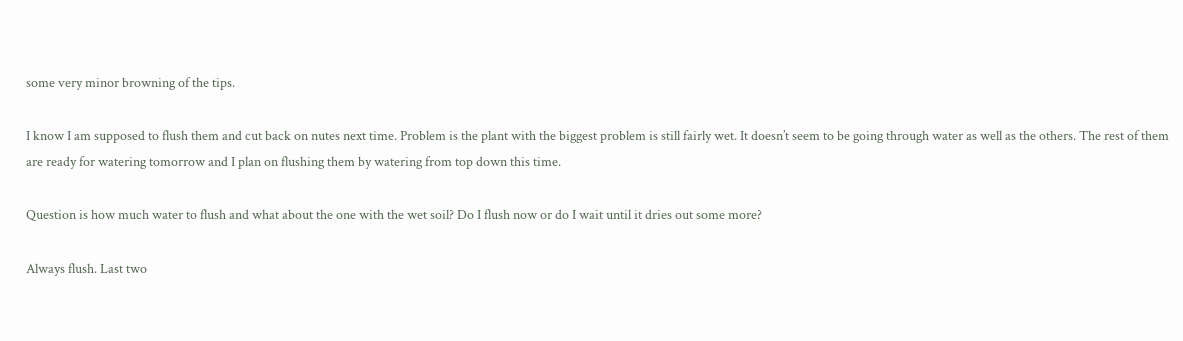some very minor browning of the tips.

I know I am supposed to flush them and cut back on nutes next time. Problem is the plant with the biggest problem is still fairly wet. It doesn’t seem to be going through water as well as the others. The rest of them are ready for watering tomorrow and I plan on flushing them by watering from top down this time.

Question is how much water to flush and what about the one with the wet soil? Do I flush now or do I wait until it dries out some more?

Always flush. Last two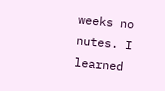weeks no nutes. I learned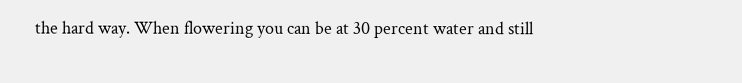the hard way. When flowering you can be at 30 percent water and still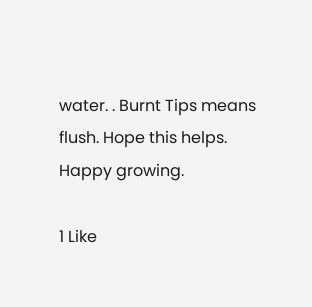water. . Burnt Tips means flush. Hope this helps. Happy growing.

1 Like